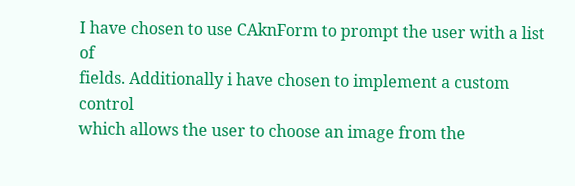I have chosen to use CAknForm to prompt the user with a list of
fields. Additionally i have chosen to implement a custom control
which allows the user to choose an image from the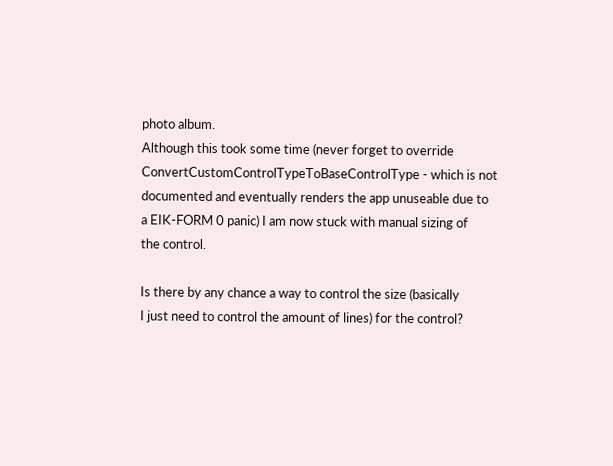photo album.
Although this took some time (never forget to override
ConvertCustomControlTypeToBaseControlType - which is not
documented and eventually renders the app unuseable due to
a EIK-FORM 0 panic) I am now stuck with manual sizing of
the control.

Is there by any chance a way to control the size (basically
I just need to control the amount of lines) for the control?